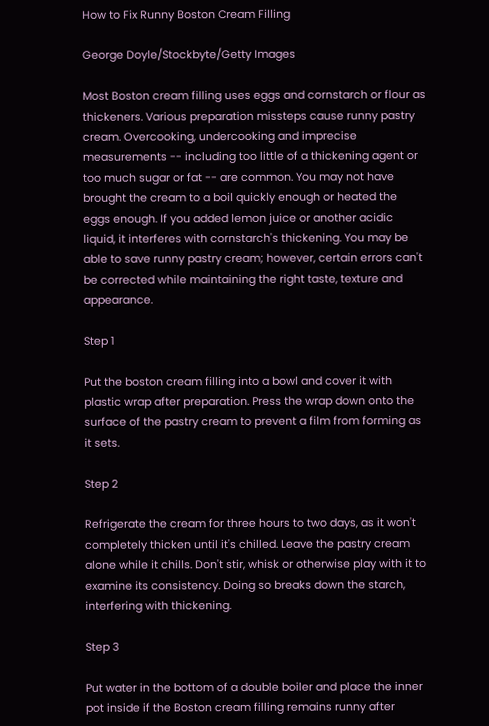How to Fix Runny Boston Cream Filling

George Doyle/Stockbyte/Getty Images

Most Boston cream filling uses eggs and cornstarch or flour as thickeners. Various preparation missteps cause runny pastry cream. Overcooking, undercooking and imprecise measurements -- including too little of a thickening agent or too much sugar or fat -- are common. You may not have brought the cream to a boil quickly enough or heated the eggs enough. If you added lemon juice or another acidic liquid, it interferes with cornstarch's thickening. You may be able to save runny pastry cream; however, certain errors can't be corrected while maintaining the right taste, texture and appearance.

Step 1

Put the boston cream filling into a bowl and cover it with plastic wrap after preparation. Press the wrap down onto the surface of the pastry cream to prevent a film from forming as it sets.

Step 2

Refrigerate the cream for three hours to two days, as it won't completely thicken until it's chilled. Leave the pastry cream alone while it chills. Don't stir, whisk or otherwise play with it to examine its consistency. Doing so breaks down the starch, interfering with thickening.

Step 3

Put water in the bottom of a double boiler and place the inner pot inside if the Boston cream filling remains runny after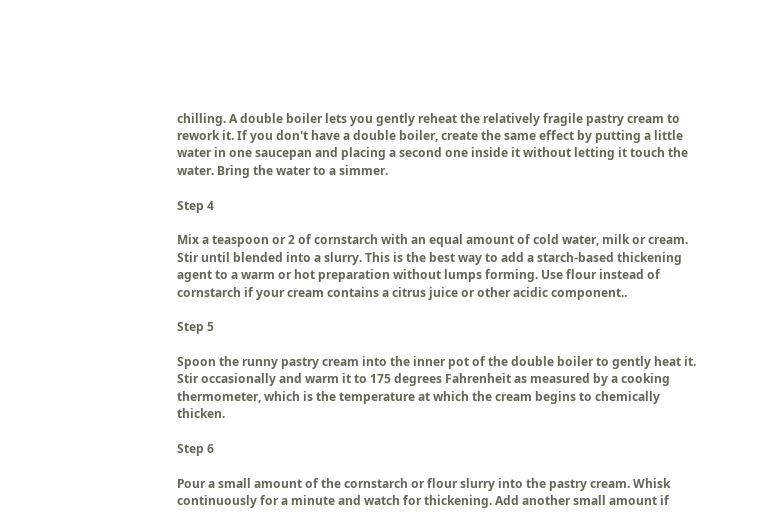chilling. A double boiler lets you gently reheat the relatively fragile pastry cream to rework it. If you don't have a double boiler, create the same effect by putting a little water in one saucepan and placing a second one inside it without letting it touch the water. Bring the water to a simmer.

Step 4

Mix a teaspoon or 2 of cornstarch with an equal amount of cold water, milk or cream. Stir until blended into a slurry. This is the best way to add a starch-based thickening agent to a warm or hot preparation without lumps forming. Use flour instead of cornstarch if your cream contains a citrus juice or other acidic component..

Step 5

Spoon the runny pastry cream into the inner pot of the double boiler to gently heat it. Stir occasionally and warm it to 175 degrees Fahrenheit as measured by a cooking thermometer, which is the temperature at which the cream begins to chemically thicken.

Step 6

Pour a small amount of the cornstarch or flour slurry into the pastry cream. Whisk continuously for a minute and watch for thickening. Add another small amount if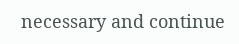necessary and continue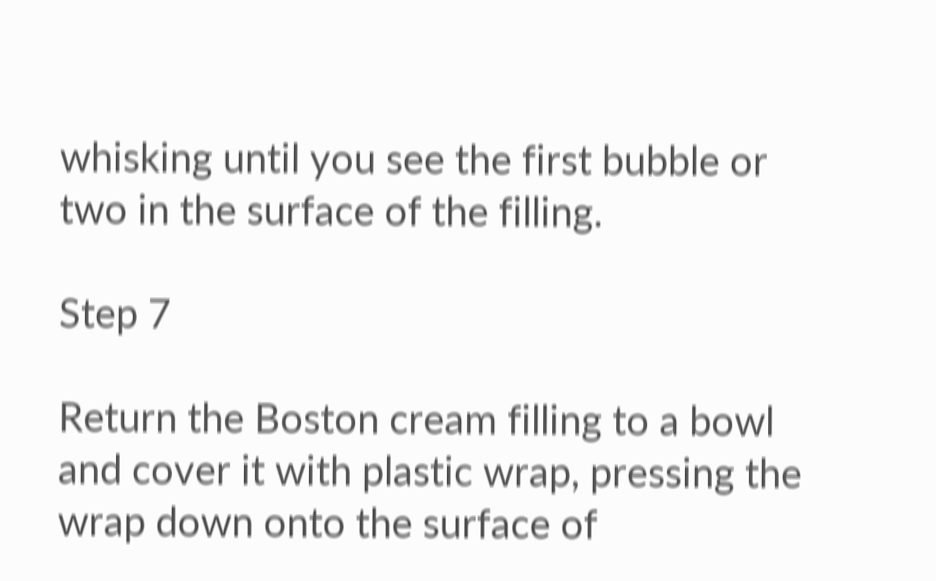whisking until you see the first bubble or two in the surface of the filling.

Step 7

Return the Boston cream filling to a bowl and cover it with plastic wrap, pressing the wrap down onto the surface of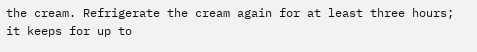the cream. Refrigerate the cream again for at least three hours; it keeps for up to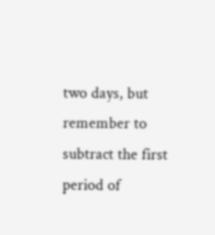two days, but remember to subtract the first period of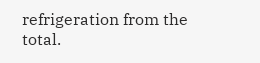refrigeration from the total.